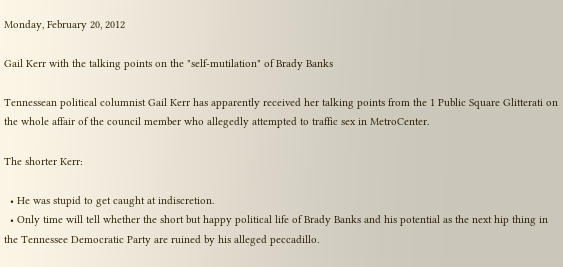Monday, February 20, 2012

Gail Kerr with the talking points on the "self-mutilation" of Brady Banks

Tennessean political columnist Gail Kerr has apparently received her talking points from the 1 Public Square Glitterati on the whole affair of the council member who allegedly attempted to traffic sex in MetroCenter.

The shorter Kerr:

  • He was stupid to get caught at indiscretion.
  • Only time will tell whether the short but happy political life of Brady Banks and his potential as the next hip thing in the Tennessee Democratic Party are ruined by his alleged peccadillo.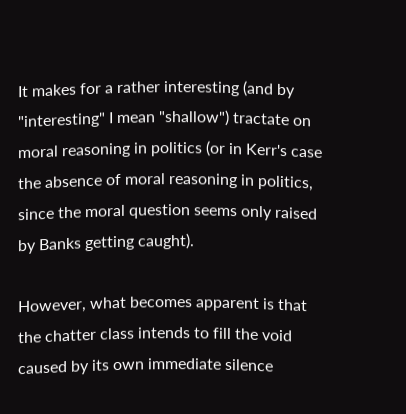It makes for a rather interesting (and by "interesting" I mean "shallow") tractate on moral reasoning in politics (or in Kerr's case the absence of moral reasoning in politics, since the moral question seems only raised by Banks getting caught).

However, what becomes apparent is that the chatter class intends to fill the void caused by its own immediate silence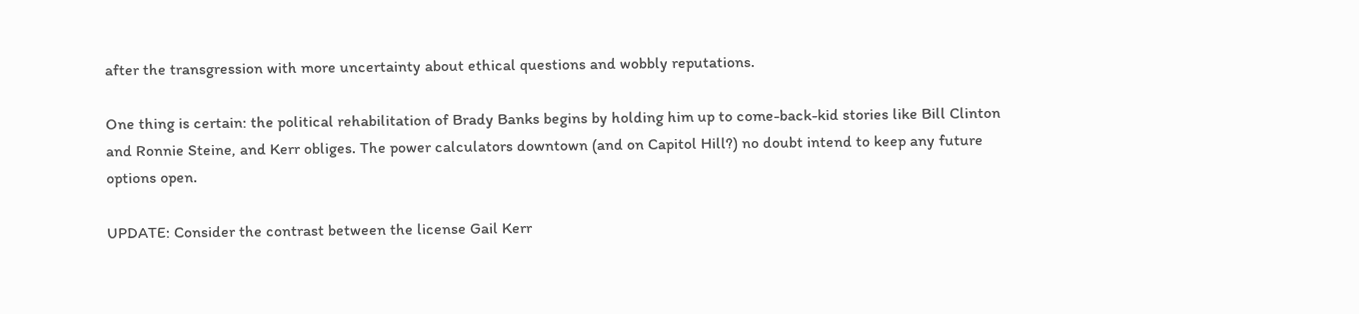after the transgression with more uncertainty about ethical questions and wobbly reputations.

One thing is certain: the political rehabilitation of Brady Banks begins by holding him up to come-back-kid stories like Bill Clinton and Ronnie Steine, and Kerr obliges. The power calculators downtown (and on Capitol Hill?) no doubt intend to keep any future options open.

UPDATE: Consider the contrast between the license Gail Kerr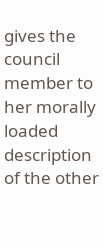gives the council member to her morally loaded description of the other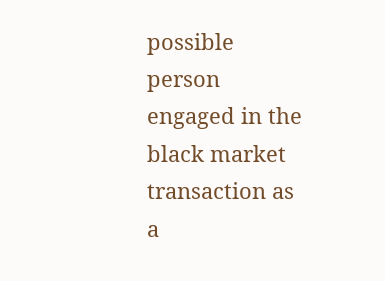possible person engaged in the black market transaction as a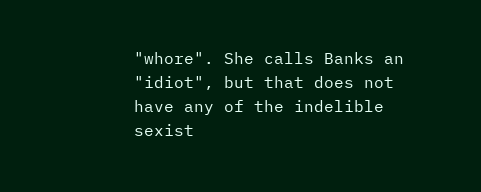"whore". She calls Banks an "idiot", but that does not have any of the indelible sexist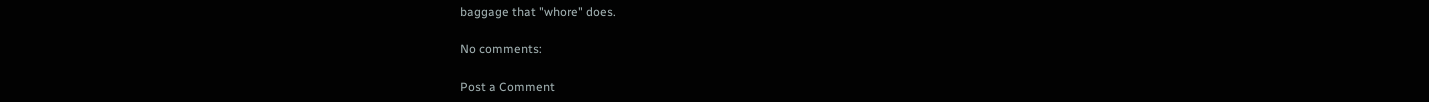baggage that "whore" does.

No comments:

Post a Comment